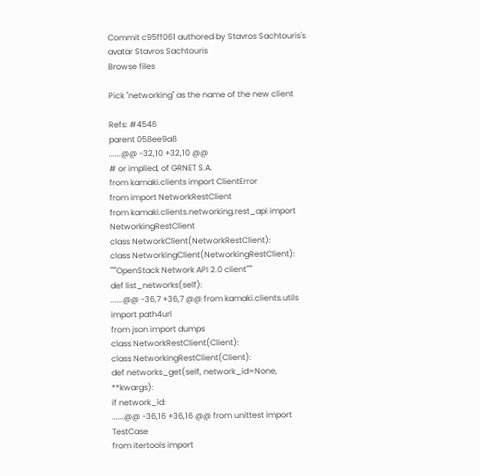Commit c95ff061 authored by Stavros Sachtouris's avatar Stavros Sachtouris
Browse files

Pick "networking" as the name of the new client

Refs: #4546
parent 058ee9a8
......@@ -32,10 +32,10 @@
# or implied, of GRNET S.A.
from kamaki.clients import ClientError
from import NetworkRestClient
from kamaki.clients.networking.rest_api import NetworkingRestClient
class NetworkClient(NetworkRestClient):
class NetworkingClient(NetworkingRestClient):
"""OpenStack Network API 2.0 client"""
def list_networks(self):
......@@ -36,7 +36,7 @@ from kamaki.clients.utils import path4url
from json import dumps
class NetworkRestClient(Client):
class NetworkingRestClient(Client):
def networks_get(self, network_id=None, **kwargs):
if network_id:
......@@ -36,16 +36,16 @@ from unittest import TestCase
from itertools import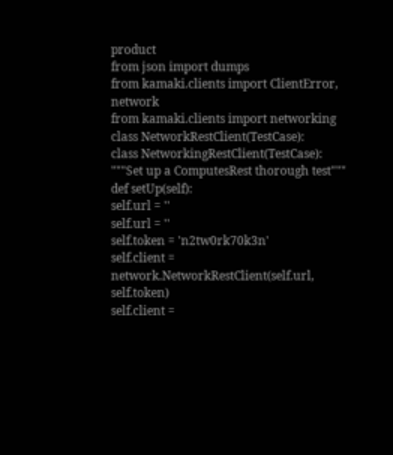product
from json import dumps
from kamaki.clients import ClientError, network
from kamaki.clients import networking
class NetworkRestClient(TestCase):
class NetworkingRestClient(TestCase):
"""Set up a ComputesRest thorough test"""
def setUp(self):
self.url = ''
self.url = ''
self.token = 'n2tw0rk70k3n'
self.client = network.NetworkRestClient(self.url, self.token)
self.client =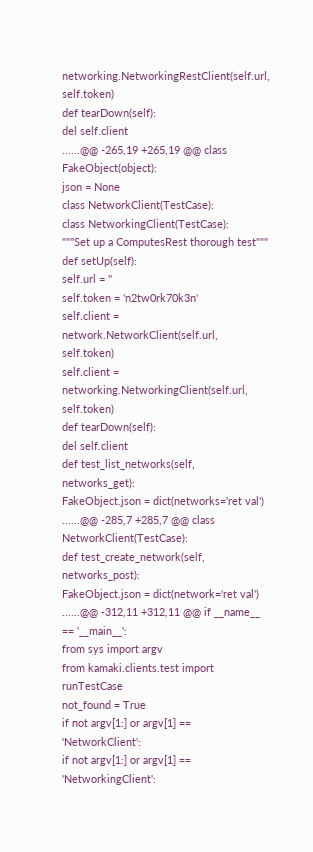networking.NetworkingRestClient(self.url, self.token)
def tearDown(self):
del self.client
......@@ -265,19 +265,19 @@ class FakeObject(object):
json = None
class NetworkClient(TestCase):
class NetworkingClient(TestCase):
"""Set up a ComputesRest thorough test"""
def setUp(self):
self.url = ''
self.token = 'n2tw0rk70k3n'
self.client = network.NetworkClient(self.url, self.token)
self.client = networking.NetworkingClient(self.url, self.token)
def tearDown(self):
del self.client
def test_list_networks(self, networks_get):
FakeObject.json = dict(networks='ret val')
......@@ -285,7 +285,7 @@ class NetworkClient(TestCase):
def test_create_network(self, networks_post):
FakeObject.json = dict(network='ret val')
......@@ -312,11 +312,11 @@ if __name__ == '__main__':
from sys import argv
from kamaki.clients.test import runTestCase
not_found = True
if not argv[1:] or argv[1] == 'NetworkClient':
if not argv[1:] or argv[1] == 'NetworkingClient':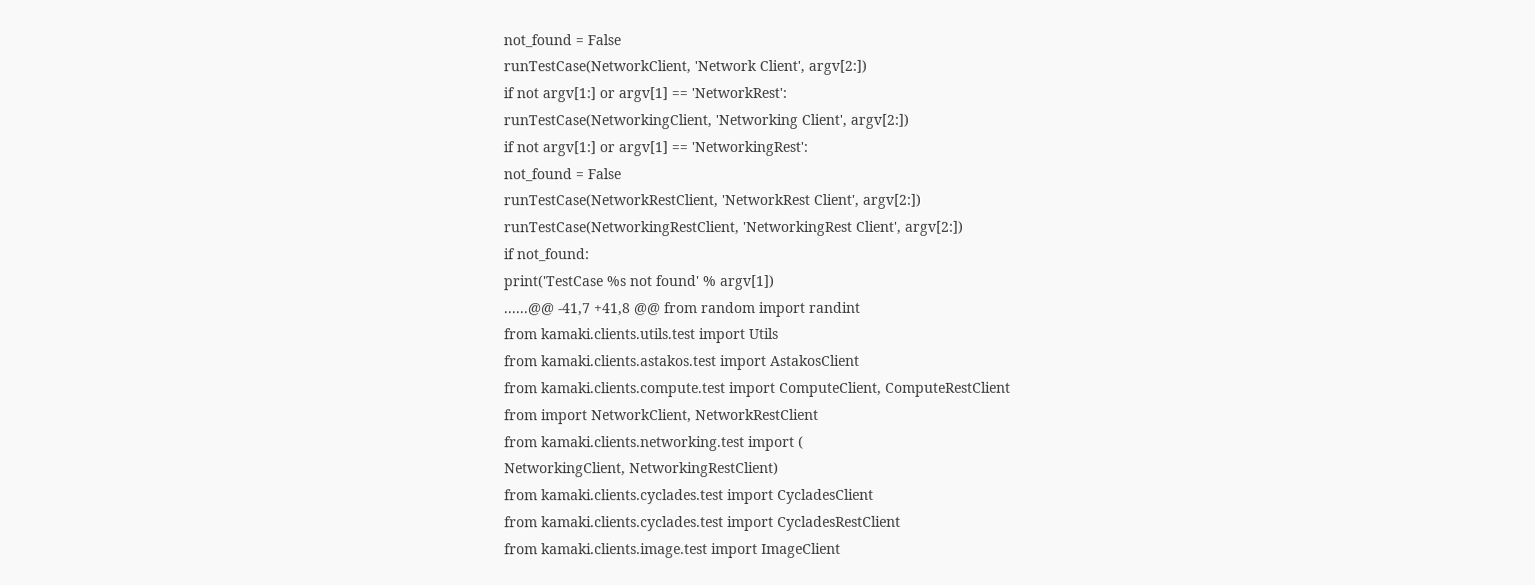not_found = False
runTestCase(NetworkClient, 'Network Client', argv[2:])
if not argv[1:] or argv[1] == 'NetworkRest':
runTestCase(NetworkingClient, 'Networking Client', argv[2:])
if not argv[1:] or argv[1] == 'NetworkingRest':
not_found = False
runTestCase(NetworkRestClient, 'NetworkRest Client', argv[2:])
runTestCase(NetworkingRestClient, 'NetworkingRest Client', argv[2:])
if not_found:
print('TestCase %s not found' % argv[1])
......@@ -41,7 +41,8 @@ from random import randint
from kamaki.clients.utils.test import Utils
from kamaki.clients.astakos.test import AstakosClient
from kamaki.clients.compute.test import ComputeClient, ComputeRestClient
from import NetworkClient, NetworkRestClient
from kamaki.clients.networking.test import (
NetworkingClient, NetworkingRestClient)
from kamaki.clients.cyclades.test import CycladesClient
from kamaki.clients.cyclades.test import CycladesRestClient
from kamaki.clients.image.test import ImageClient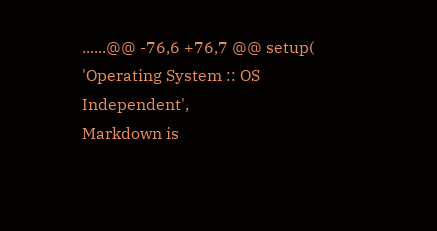......@@ -76,6 +76,7 @@ setup(
'Operating System :: OS Independent',
Markdown is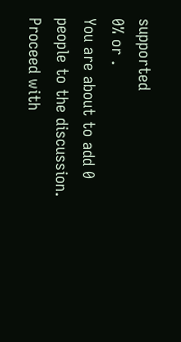supported
0% or .
You are about to add 0 people to the discussion. Proceed with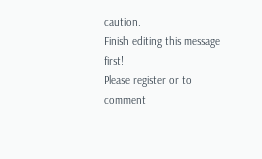caution.
Finish editing this message first!
Please register or to comment